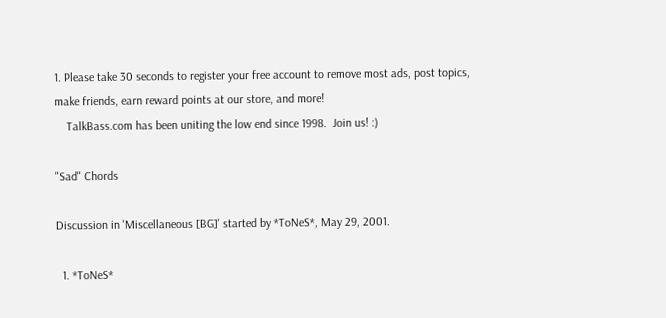1. Please take 30 seconds to register your free account to remove most ads, post topics, make friends, earn reward points at our store, and more!
    TalkBass.com has been uniting the low end since 1998.  Join us! :)

"Sad" Chords

Discussion in 'Miscellaneous [BG]' started by *ToNeS*, May 29, 2001.

  1. *ToNeS*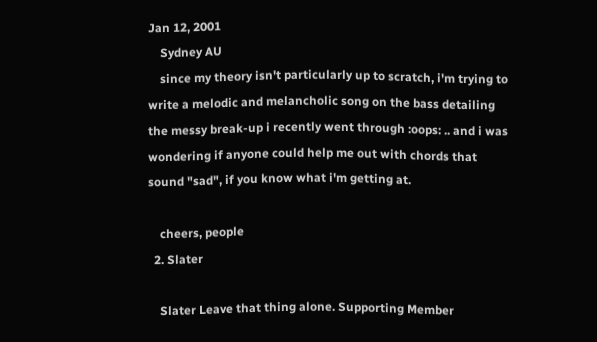Jan 12, 2001
    Sydney AU
    since my theory isn't particularly up to scratch, i'm trying to write a melodic and melancholic song on the bass detailing the messy break-up i recently went through :oops: .. and i was wondering if anyone could help me out with chords that sound "sad", if you know what i'm getting at.

    cheers, people
  2. Slater

    Slater Leave that thing alone. Supporting Member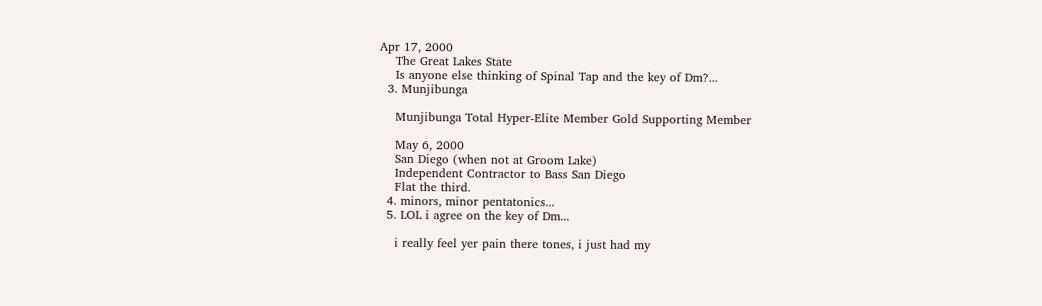Apr 17, 2000
    The Great Lakes State
    Is anyone else thinking of Spinal Tap and the key of Dm?...
  3. Munjibunga

    Munjibunga Total Hyper-Elite Member Gold Supporting Member

    May 6, 2000
    San Diego (when not at Groom Lake)
    Independent Contractor to Bass San Diego
    Flat the third.
  4. minors, minor pentatonics...
  5. LOL i agree on the key of Dm...

    i really feel yer pain there tones, i just had my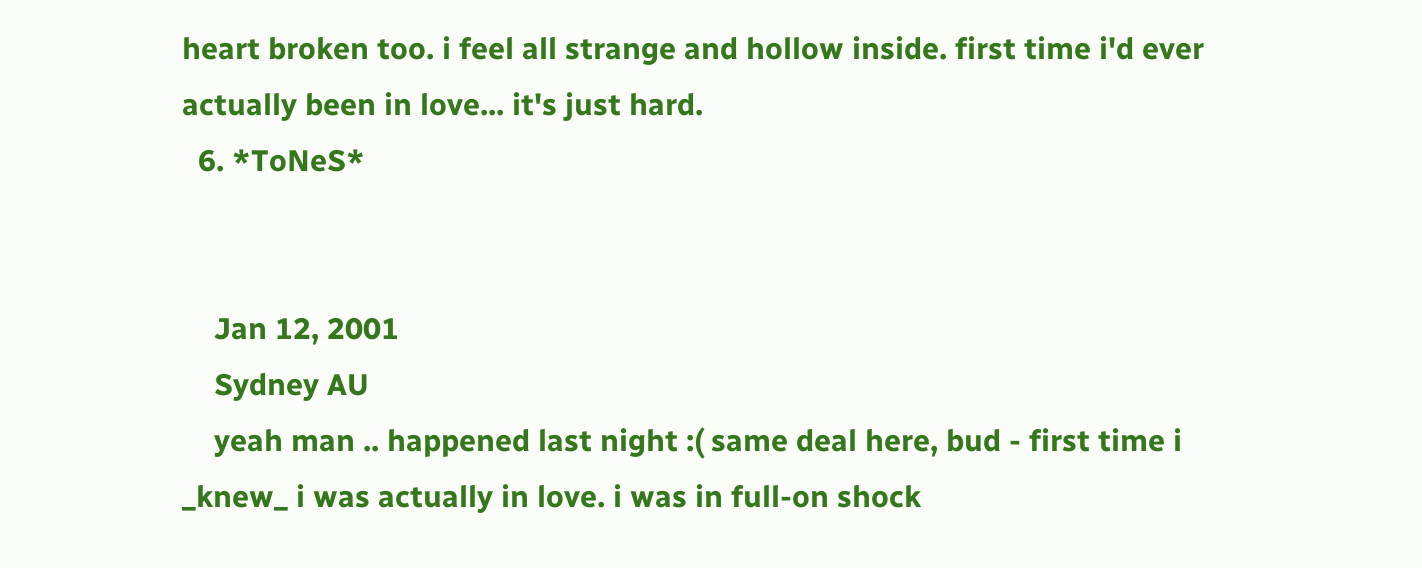heart broken too. i feel all strange and hollow inside. first time i'd ever actually been in love... it's just hard.
  6. *ToNeS*


    Jan 12, 2001
    Sydney AU
    yeah man .. happened last night :( same deal here, bud - first time i _knew_ i was actually in love. i was in full-on shock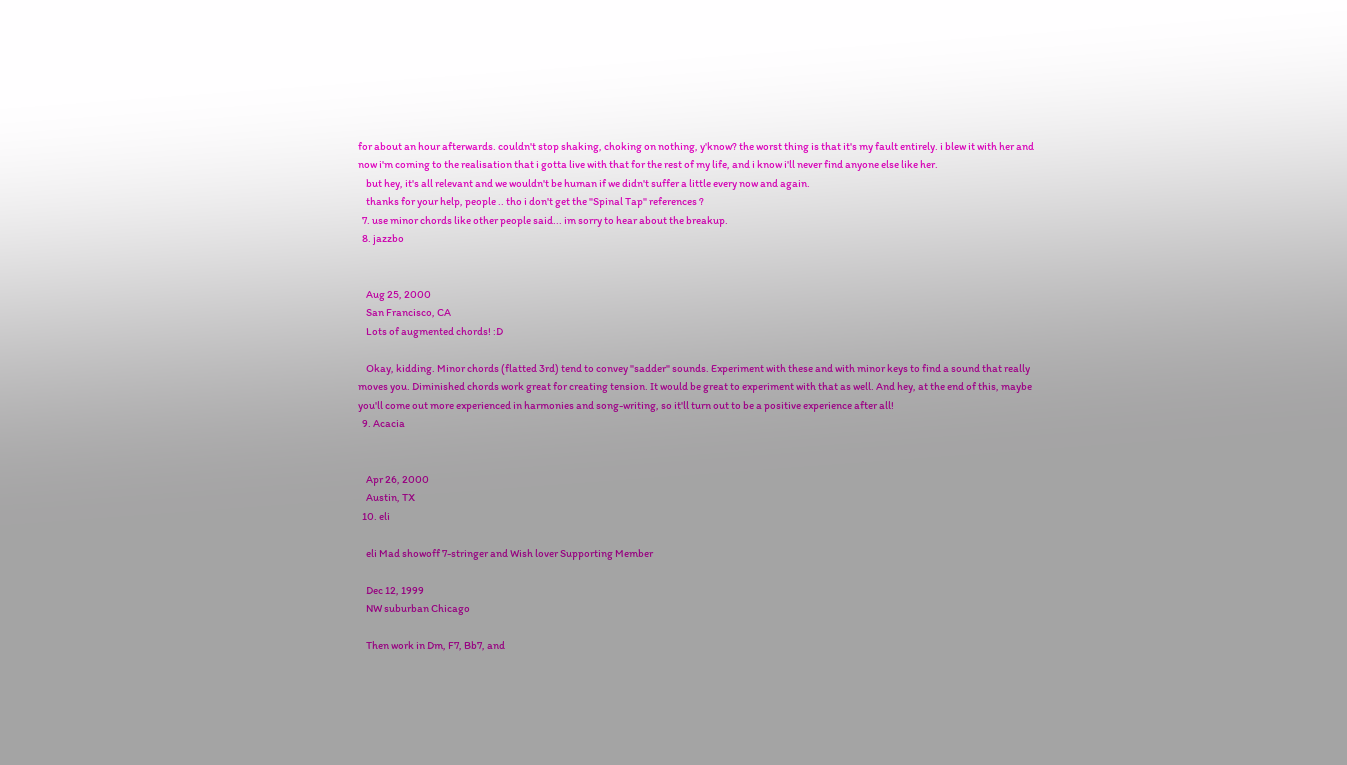for about an hour afterwards. couldn't stop shaking, choking on nothing, y'know? the worst thing is that it's my fault entirely. i blew it with her and now i'm coming to the realisation that i gotta live with that for the rest of my life, and i know i'll never find anyone else like her.
    but hey, it's all relevant and we wouldn't be human if we didn't suffer a little every now and again.
    thanks for your help, people .. tho i don't get the "Spinal Tap" references ?
  7. use minor chords like other people said... im sorry to hear about the breakup.
  8. jazzbo


    Aug 25, 2000
    San Francisco, CA
    Lots of augmented chords! :D

    Okay, kidding. Minor chords (flatted 3rd) tend to convey "sadder" sounds. Experiment with these and with minor keys to find a sound that really moves you. Diminished chords work great for creating tension. It would be great to experiment with that as well. And hey, at the end of this, maybe you'll come out more experienced in harmonies and song-writing, so it'll turn out to be a positive experience after all!
  9. Acacia


    Apr 26, 2000
    Austin, TX
  10. eli

    eli Mad showoff 7-stringer and Wish lover Supporting Member

    Dec 12, 1999
    NW suburban Chicago

    Then work in Dm, F7, Bb7, and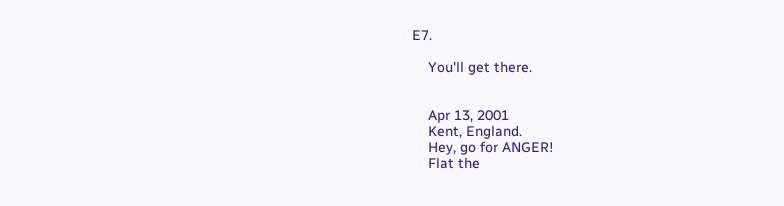E7.

    You'll get there.


    Apr 13, 2001
    Kent, England.
    Hey, go for ANGER!
    Flat the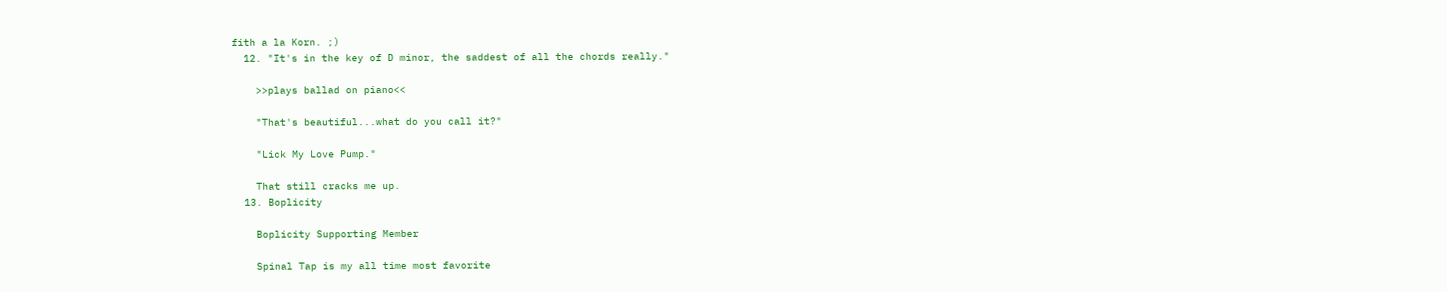fith a la Korn. ;)
  12. "It's in the key of D minor, the saddest of all the chords really."

    >>plays ballad on piano<<

    "That's beautiful...what do you call it?"

    "Lick My Love Pump."

    That still cracks me up.
  13. Boplicity

    Boplicity Supporting Member

    Spinal Tap is my all time most favorite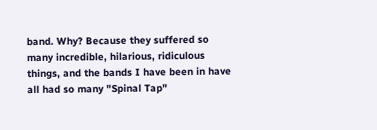band. Why? Because they suffered so many incredible, hilarious, ridiculous things, and the bands I have been in have all had so many "Spinal Tap"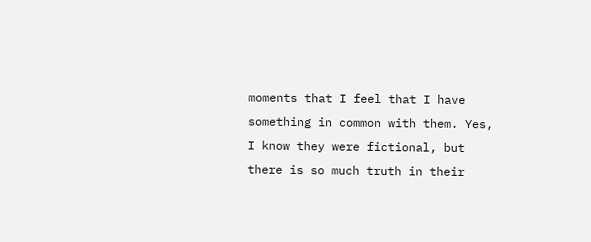moments that I feel that I have something in common with them. Yes, I know they were fictional, but there is so much truth in their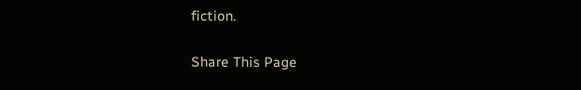fiction.

Share This Page